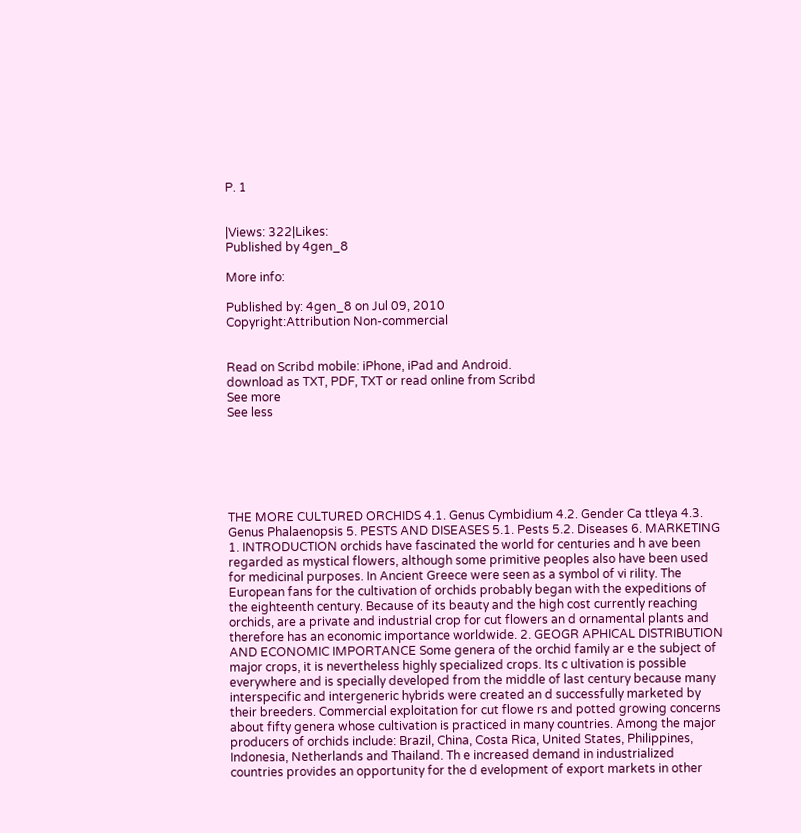P. 1


|Views: 322|Likes:
Published by 4gen_8

More info:

Published by: 4gen_8 on Jul 09, 2010
Copyright:Attribution Non-commercial


Read on Scribd mobile: iPhone, iPad and Android.
download as TXT, PDF, TXT or read online from Scribd
See more
See less






THE MORE CULTURED ORCHIDS 4.1. Genus Cymbidium 4.2. Gender Ca ttleya 4.3. Genus Phalaenopsis 5. PESTS AND DISEASES 5.1. Pests 5.2. Diseases 6. MARKETING 1. INTRODUCTION orchids have fascinated the world for centuries and h ave been regarded as mystical flowers, although some primitive peoples also have been used for medicinal purposes. In Ancient Greece were seen as a symbol of vi rility. The European fans for the cultivation of orchids probably began with the expeditions of the eighteenth century. Because of its beauty and the high cost currently reaching orchids, are a private and industrial crop for cut flowers an d ornamental plants and therefore has an economic importance worldwide. 2. GEOGR APHICAL DISTRIBUTION AND ECONOMIC IMPORTANCE Some genera of the orchid family ar e the subject of major crops, it is nevertheless highly specialized crops. Its c ultivation is possible everywhere and is specially developed from the middle of last century because many interspecific and intergeneric hybrids were created an d successfully marketed by their breeders. Commercial exploitation for cut flowe rs and potted growing concerns about fifty genera whose cultivation is practiced in many countries. Among the major producers of orchids include: Brazil, China, Costa Rica, United States, Philippines, Indonesia, Netherlands and Thailand. Th e increased demand in industrialized countries provides an opportunity for the d evelopment of export markets in other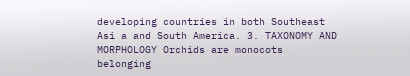developing countries in both Southeast Asi a and South America. 3. TAXONOMY AND MORPHOLOGY Orchids are monocots belonging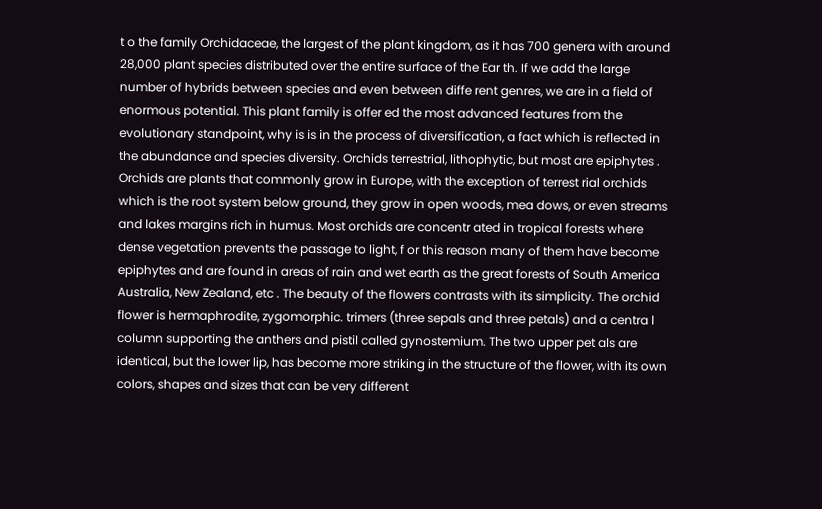t o the family Orchidaceae, the largest of the plant kingdom, as it has 700 genera with around 28,000 plant species distributed over the entire surface of the Ear th. If we add the large number of hybrids between species and even between diffe rent genres, we are in a field of enormous potential. This plant family is offer ed the most advanced features from the evolutionary standpoint, why is is in the process of diversification, a fact which is reflected in the abundance and species diversity. Orchids terrestrial, lithophytic, but most are epiphytes . Orchids are plants that commonly grow in Europe, with the exception of terrest rial orchids which is the root system below ground, they grow in open woods, mea dows, or even streams and lakes margins rich in humus. Most orchids are concentr ated in tropical forests where dense vegetation prevents the passage to light, f or this reason many of them have become epiphytes and are found in areas of rain and wet earth as the great forests of South America Australia, New Zealand, etc . The beauty of the flowers contrasts with its simplicity. The orchid flower is hermaphrodite, zygomorphic. trimers (three sepals and three petals) and a centra l column supporting the anthers and pistil called gynostemium. The two upper pet als are identical, but the lower lip, has become more striking in the structure of the flower, with its own colors, shapes and sizes that can be very different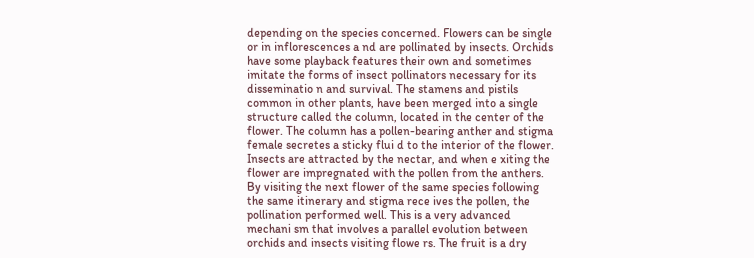depending on the species concerned. Flowers can be single or in inflorescences a nd are pollinated by insects. Orchids have some playback features their own and sometimes imitate the forms of insect pollinators necessary for its disseminatio n and survival. The stamens and pistils common in other plants, have been merged into a single structure called the column, located in the center of the flower. The column has a pollen-bearing anther and stigma female secretes a sticky flui d to the interior of the flower. Insects are attracted by the nectar, and when e xiting the flower are impregnated with the pollen from the anthers. By visiting the next flower of the same species following the same itinerary and stigma rece ives the pollen, the pollination performed well. This is a very advanced mechani sm that involves a parallel evolution between orchids and insects visiting flowe rs. The fruit is a dry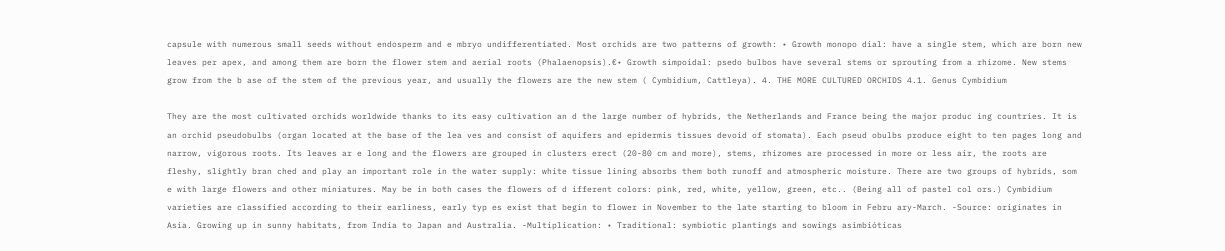capsule with numerous small seeds without endosperm and e mbryo undifferentiated. Most orchids are two patterns of growth: • Growth monopo dial: have a single stem, which are born new leaves per apex, and among them are born the flower stem and aerial roots (Phalaenopsis).€• Growth simpoidal: psedo bulbos have several stems or sprouting from a rhizome. New stems grow from the b ase of the stem of the previous year, and usually the flowers are the new stem ( Cymbidium, Cattleya). 4. THE MORE CULTURED ORCHIDS 4.1. Genus Cymbidium

They are the most cultivated orchids worldwide thanks to its easy cultivation an d the large number of hybrids, the Netherlands and France being the major produc ing countries. It is an orchid pseudobulbs (organ located at the base of the lea ves and consist of aquifers and epidermis tissues devoid of stomata). Each pseud obulbs produce eight to ten pages long and narrow, vigorous roots. Its leaves ar e long and the flowers are grouped in clusters erect (20-80 cm and more), stems, rhizomes are processed in more or less air, the roots are fleshy, slightly bran ched and play an important role in the water supply: white tissue lining absorbs them both runoff and atmospheric moisture. There are two groups of hybrids, som e with large flowers and other miniatures. May be in both cases the flowers of d ifferent colors: pink, red, white, yellow, green, etc.. (Being all of pastel col ors.) Cymbidium varieties are classified according to their earliness, early typ es exist that begin to flower in November to the late starting to bloom in Febru ary-March. -Source: originates in Asia. Growing up in sunny habitats, from India to Japan and Australia. -Multiplication: • Traditional: symbiotic plantings and sowings asimbióticas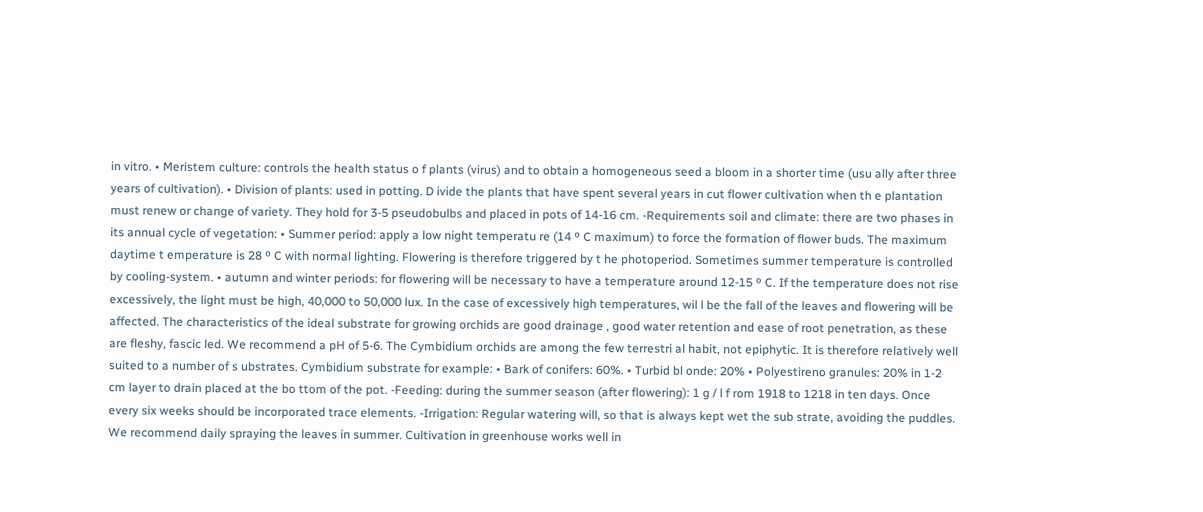in vitro. • Meristem culture: controls the health status o f plants (virus) and to obtain a homogeneous seed a bloom in a shorter time (usu ally after three years of cultivation). • Division of plants: used in potting. D ivide the plants that have spent several years in cut flower cultivation when th e plantation must renew or change of variety. They hold for 3-5 pseudobulbs and placed in pots of 14-16 cm. -Requirements soil and climate: there are two phases in its annual cycle of vegetation: • Summer period: apply a low night temperatu re (14 º C maximum) to force the formation of flower buds. The maximum daytime t emperature is 28 º C with normal lighting. Flowering is therefore triggered by t he photoperiod. Sometimes summer temperature is controlled by cooling-system. • autumn and winter periods: for flowering will be necessary to have a temperature around 12-15 º C. If the temperature does not rise excessively, the light must be high, 40,000 to 50,000 lux. In the case of excessively high temperatures, wil l be the fall of the leaves and flowering will be affected. The characteristics of the ideal substrate for growing orchids are good drainage , good water retention and ease of root penetration, as these are fleshy, fascic led. We recommend a pH of 5-6. The Cymbidium orchids are among the few terrestri al habit, not epiphytic. It is therefore relatively well suited to a number of s ubstrates. Cymbidium substrate for example: • Bark of conifers: 60%. • Turbid bl onde: 20% • Polyestireno granules: 20% in 1-2 cm layer to drain placed at the bo ttom of the pot. -Feeding: during the summer season (after flowering): 1 g / l f rom 1918 to 1218 in ten days. Once every six weeks should be incorporated trace elements. -Irrigation: Regular watering will, so that is always kept wet the sub strate, avoiding the puddles. We recommend daily spraying the leaves in summer. Cultivation in greenhouse works well in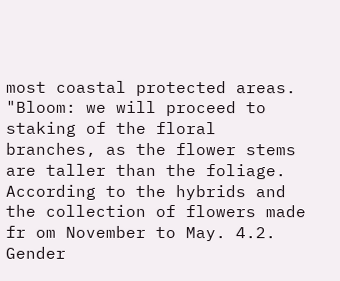most coastal protected areas. "Bloom: we will proceed to staking of the floral branches, as the flower stems are taller than the foliage. According to the hybrids and the collection of flowers made fr om November to May. 4.2. Gender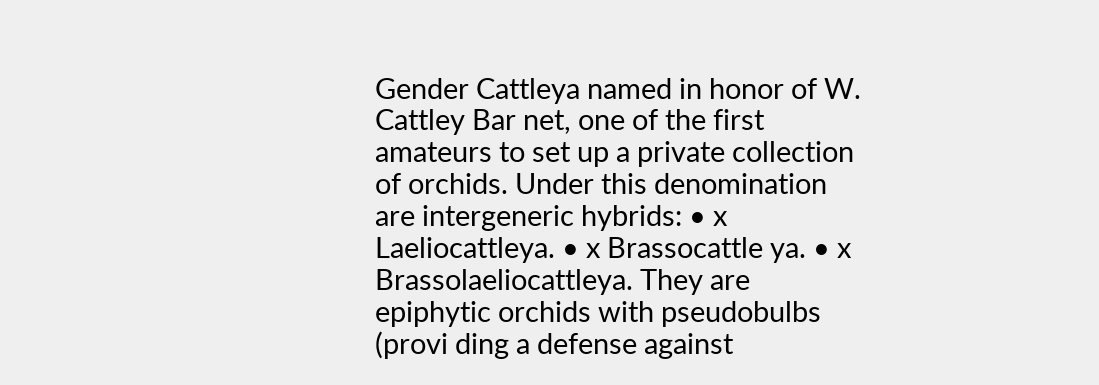Gender Cattleya named in honor of W. Cattley Bar net, one of the first amateurs to set up a private collection of orchids. Under this denomination are intergeneric hybrids: • x Laeliocattleya. • x Brassocattle ya. • x Brassolaeliocattleya. They are epiphytic orchids with pseudobulbs (provi ding a defense against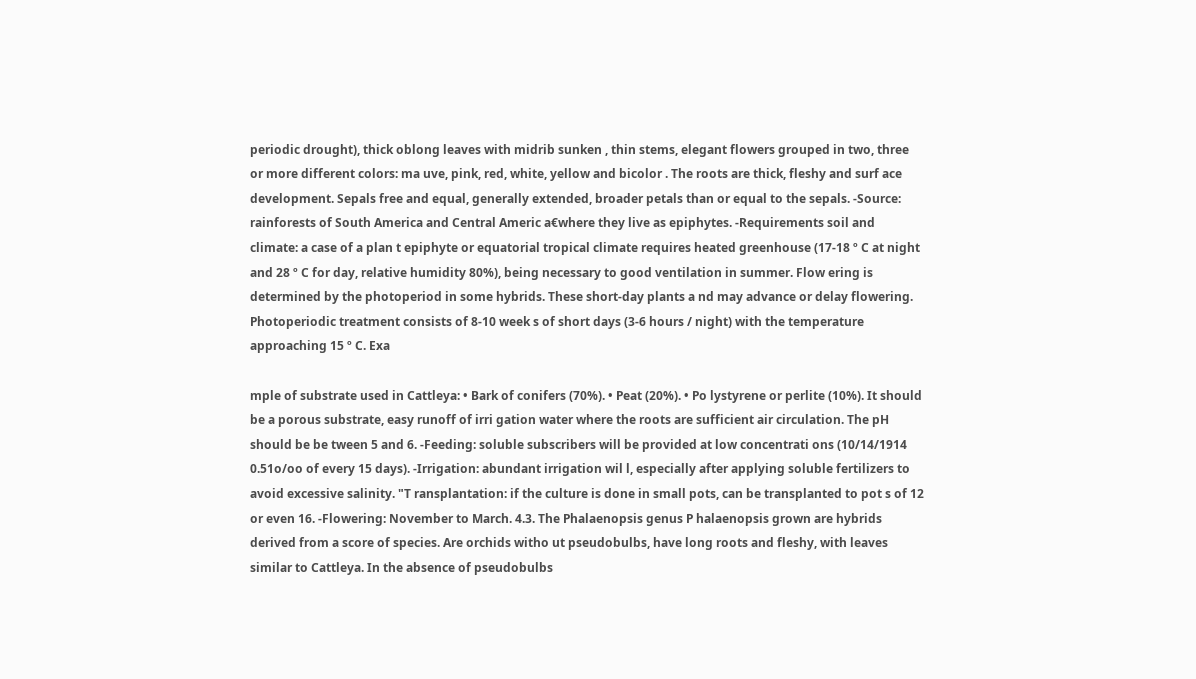periodic drought), thick oblong leaves with midrib sunken , thin stems, elegant flowers grouped in two, three or more different colors: ma uve, pink, red, white, yellow and bicolor . The roots are thick, fleshy and surf ace development. Sepals free and equal, generally extended, broader petals than or equal to the sepals. -Source: rainforests of South America and Central Americ a€where they live as epiphytes. -Requirements soil and climate: a case of a plan t epiphyte or equatorial tropical climate requires heated greenhouse (17-18 º C at night and 28 º C for day, relative humidity 80%), being necessary to good ventilation in summer. Flow ering is determined by the photoperiod in some hybrids. These short-day plants a nd may advance or delay flowering. Photoperiodic treatment consists of 8-10 week s of short days (3-6 hours / night) with the temperature approaching 15 º C. Exa

mple of substrate used in Cattleya: • Bark of conifers (70%). • Peat (20%). • Po lystyrene or perlite (10%). It should be a porous substrate, easy runoff of irri gation water where the roots are sufficient air circulation. The pH should be be tween 5 and 6. -Feeding: soluble subscribers will be provided at low concentrati ons (10/14/1914 0.51o/oo of every 15 days). -Irrigation: abundant irrigation wil l, especially after applying soluble fertilizers to avoid excessive salinity. "T ransplantation: if the culture is done in small pots, can be transplanted to pot s of 12 or even 16. -Flowering: November to March. 4.3. The Phalaenopsis genus P halaenopsis grown are hybrids derived from a score of species. Are orchids witho ut pseudobulbs, have long roots and fleshy, with leaves similar to Cattleya. In the absence of pseudobulbs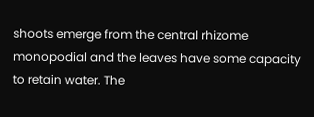shoots emerge from the central rhizome monopodial and the leaves have some capacity to retain water. The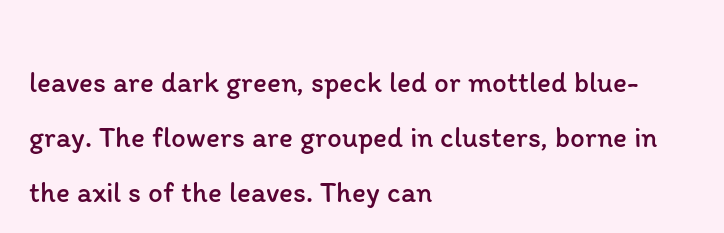leaves are dark green, speck led or mottled blue-gray. The flowers are grouped in clusters, borne in the axil s of the leaves. They can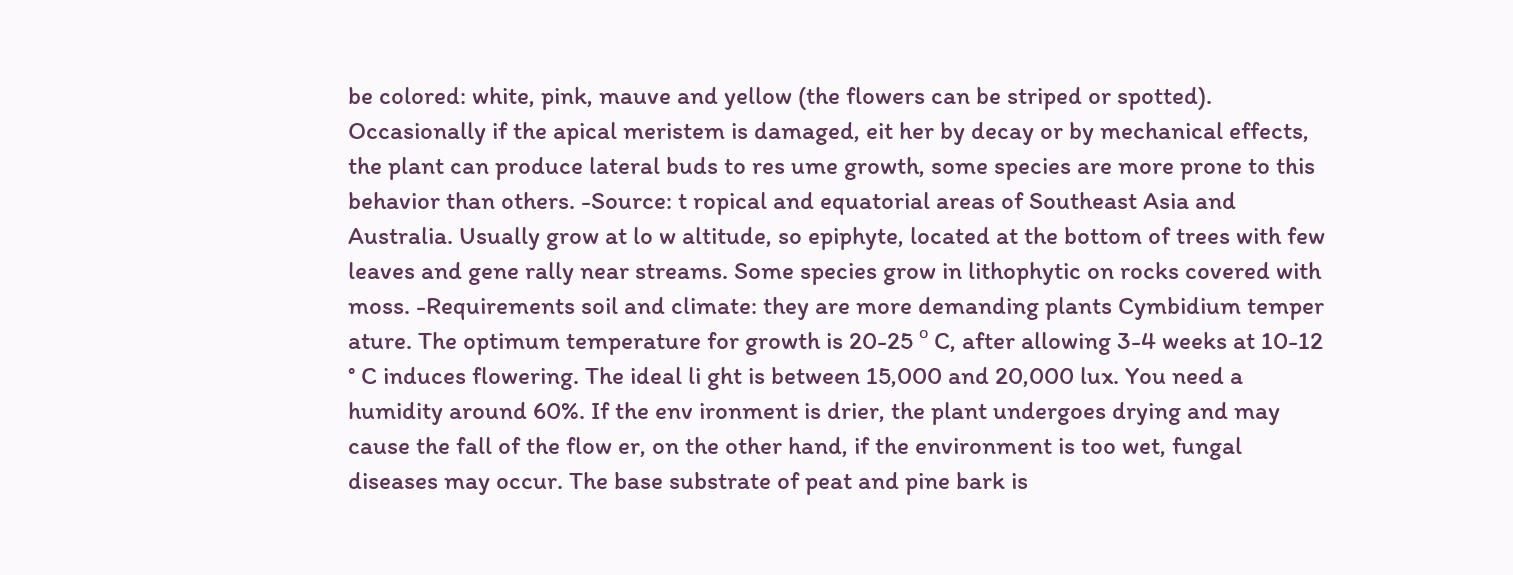be colored: white, pink, mauve and yellow (the flowers can be striped or spotted). Occasionally if the apical meristem is damaged, eit her by decay or by mechanical effects, the plant can produce lateral buds to res ume growth, some species are more prone to this behavior than others. -Source: t ropical and equatorial areas of Southeast Asia and Australia. Usually grow at lo w altitude, so epiphyte, located at the bottom of trees with few leaves and gene rally near streams. Some species grow in lithophytic on rocks covered with moss. -Requirements soil and climate: they are more demanding plants Cymbidium temper ature. The optimum temperature for growth is 20-25 º C, after allowing 3-4 weeks at 10-12 ° C induces flowering. The ideal li ght is between 15,000 and 20,000 lux. You need a humidity around 60%. If the env ironment is drier, the plant undergoes drying and may cause the fall of the flow er, on the other hand, if the environment is too wet, fungal diseases may occur. The base substrate of peat and pine bark is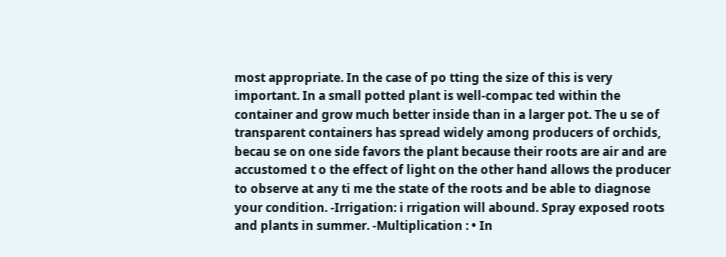most appropriate. In the case of po tting the size of this is very important. In a small potted plant is well-compac ted within the container and grow much better inside than in a larger pot. The u se of transparent containers has spread widely among producers of orchids, becau se on one side favors the plant because their roots are air and are accustomed t o the effect of light on the other hand allows the producer to observe at any ti me the state of the roots and be able to diagnose your condition. -Irrigation: i rrigation will abound. Spray exposed roots and plants in summer. -Multiplication : • In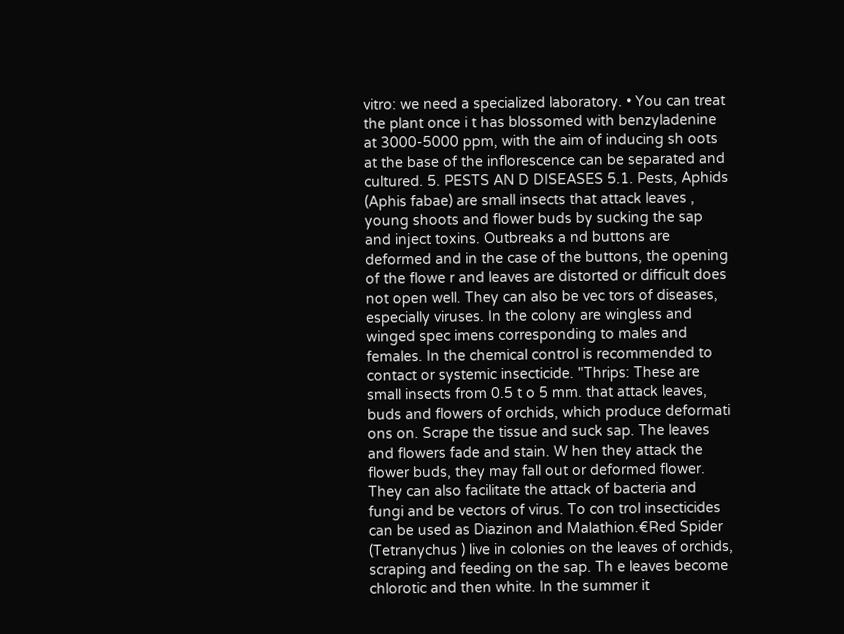vitro: we need a specialized laboratory. • You can treat the plant once i t has blossomed with benzyladenine at 3000-5000 ppm, with the aim of inducing sh oots at the base of the inflorescence can be separated and cultured. 5. PESTS AN D DISEASES 5.1. Pests, Aphids (Aphis fabae) are small insects that attack leaves , young shoots and flower buds by sucking the sap and inject toxins. Outbreaks a nd buttons are deformed and in the case of the buttons, the opening of the flowe r and leaves are distorted or difficult does not open well. They can also be vec tors of diseases, especially viruses. In the colony are wingless and winged spec imens corresponding to males and females. In the chemical control is recommended to contact or systemic insecticide. "Thrips: These are small insects from 0.5 t o 5 mm. that attack leaves, buds and flowers of orchids, which produce deformati ons on. Scrape the tissue and suck sap. The leaves and flowers fade and stain. W hen they attack the flower buds, they may fall out or deformed flower. They can also facilitate the attack of bacteria and fungi and be vectors of virus. To con trol insecticides can be used as Diazinon and Malathion.€Red Spider (Tetranychus ) live in colonies on the leaves of orchids, scraping and feeding on the sap. Th e leaves become chlorotic and then white. In the summer it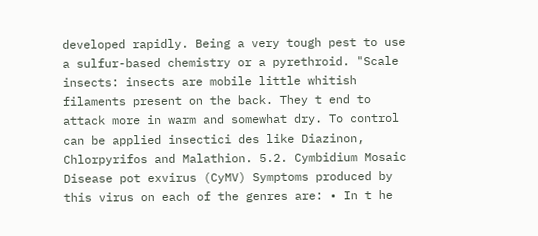developed rapidly. Being a very tough pest to use a sulfur-based chemistry or a pyrethroid. "Scale insects: insects are mobile little whitish filaments present on the back. They t end to attack more in warm and somewhat dry. To control can be applied insectici des like Diazinon, Chlorpyrifos and Malathion. 5.2. Cymbidium Mosaic Disease pot exvirus (CyMV) Symptoms produced by this virus on each of the genres are: • In t he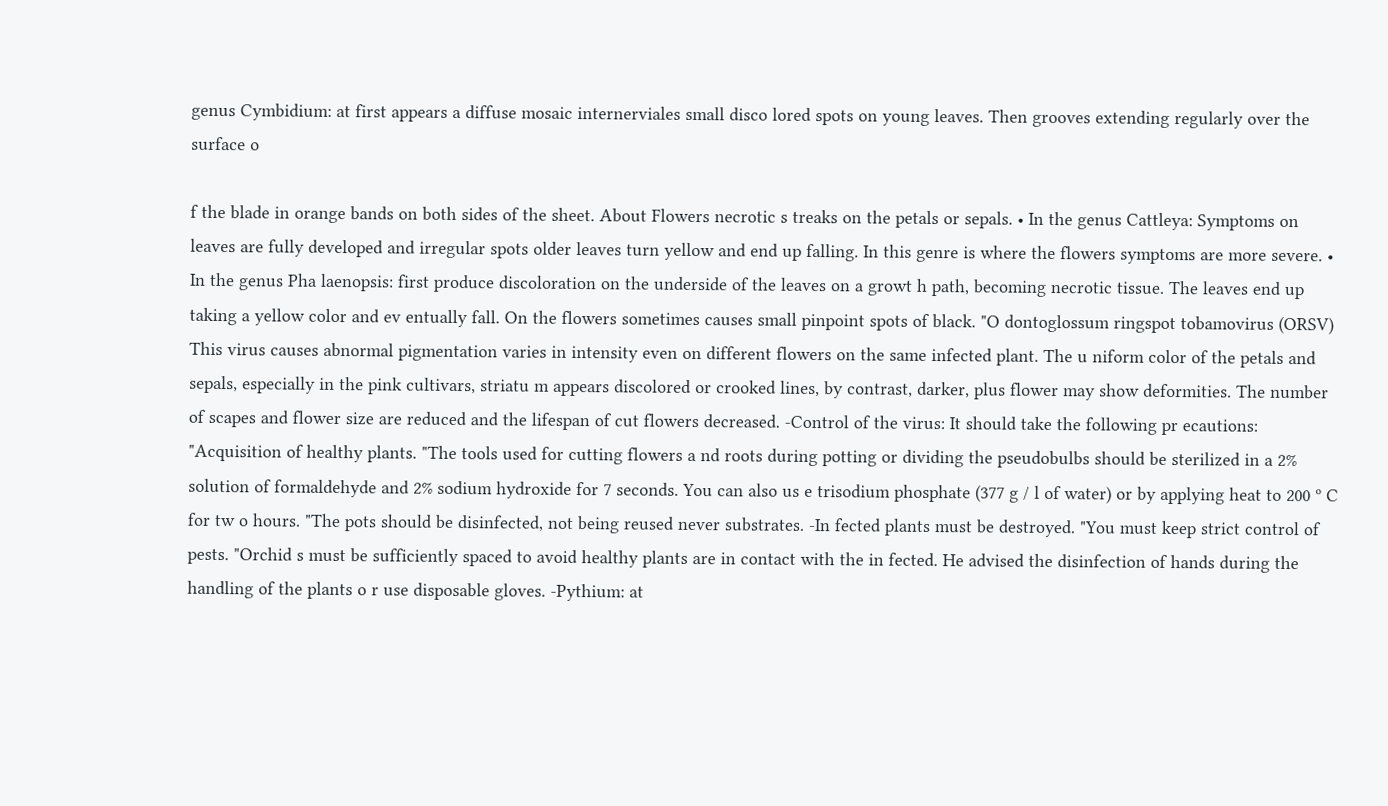genus Cymbidium: at first appears a diffuse mosaic internerviales small disco lored spots on young leaves. Then grooves extending regularly over the surface o

f the blade in orange bands on both sides of the sheet. About Flowers necrotic s treaks on the petals or sepals. • In the genus Cattleya: Symptoms on leaves are fully developed and irregular spots older leaves turn yellow and end up falling. In this genre is where the flowers symptoms are more severe. • In the genus Pha laenopsis: first produce discoloration on the underside of the leaves on a growt h path, becoming necrotic tissue. The leaves end up taking a yellow color and ev entually fall. On the flowers sometimes causes small pinpoint spots of black. "O dontoglossum ringspot tobamovirus (ORSV) This virus causes abnormal pigmentation varies in intensity even on different flowers on the same infected plant. The u niform color of the petals and sepals, especially in the pink cultivars, striatu m appears discolored or crooked lines, by contrast, darker, plus flower may show deformities. The number of scapes and flower size are reduced and the lifespan of cut flowers decreased. -Control of the virus: It should take the following pr ecautions: "Acquisition of healthy plants. "The tools used for cutting flowers a nd roots during potting or dividing the pseudobulbs should be sterilized in a 2% solution of formaldehyde and 2% sodium hydroxide for 7 seconds. You can also us e trisodium phosphate (377 g / l of water) or by applying heat to 200 º C for tw o hours. "The pots should be disinfected, not being reused never substrates. -In fected plants must be destroyed. "You must keep strict control of pests. "Orchid s must be sufficiently spaced to avoid healthy plants are in contact with the in fected. He advised the disinfection of hands during the handling of the plants o r use disposable gloves. -Pythium: at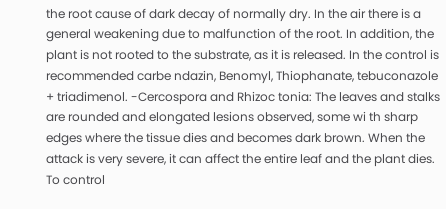the root cause of dark decay of normally dry. In the air there is a general weakening due to malfunction of the root. In addition, the plant is not rooted to the substrate, as it is released. In the control is recommended carbe ndazin, Benomyl, Thiophanate, tebuconazole + triadimenol. -Cercospora and Rhizoc tonia: The leaves and stalks are rounded and elongated lesions observed, some wi th sharp edges where the tissue dies and becomes dark brown. When the attack is very severe, it can affect the entire leaf and the plant dies. To control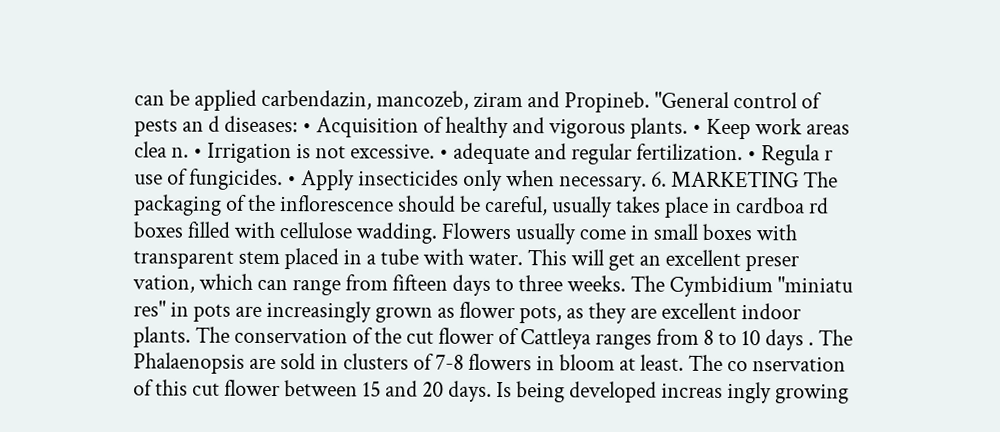can be applied carbendazin, mancozeb, ziram and Propineb. "General control of pests an d diseases: • Acquisition of healthy and vigorous plants. • Keep work areas clea n. • Irrigation is not excessive. • adequate and regular fertilization. • Regula r use of fungicides. • Apply insecticides only when necessary. 6. MARKETING The packaging of the inflorescence should be careful, usually takes place in cardboa rd boxes filled with cellulose wadding. Flowers usually come in small boxes with transparent stem placed in a tube with water. This will get an excellent preser vation, which can range from fifteen days to three weeks. The Cymbidium "miniatu res" in pots are increasingly grown as flower pots, as they are excellent indoor plants. The conservation of the cut flower of Cattleya ranges from 8 to 10 days . The Phalaenopsis are sold in clusters of 7-8 flowers in bloom at least. The co nservation of this cut flower between 15 and 20 days. Is being developed increas ingly growing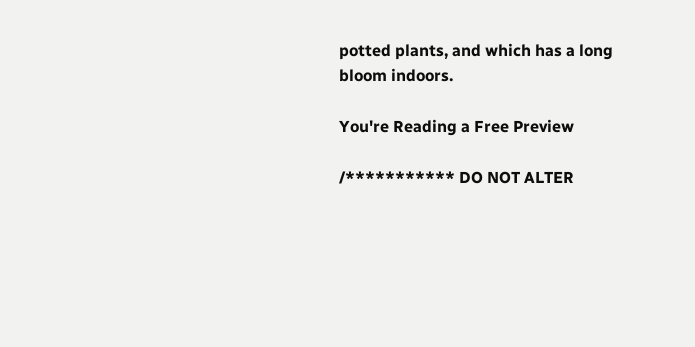potted plants, and which has a long bloom indoors.

You're Reading a Free Preview

/*********** DO NOT ALTER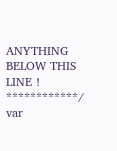ANYTHING BELOW THIS LINE ! ************/ var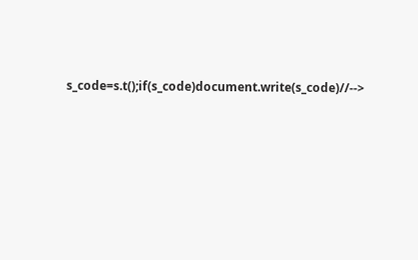s_code=s.t();if(s_code)document.write(s_code)//-->